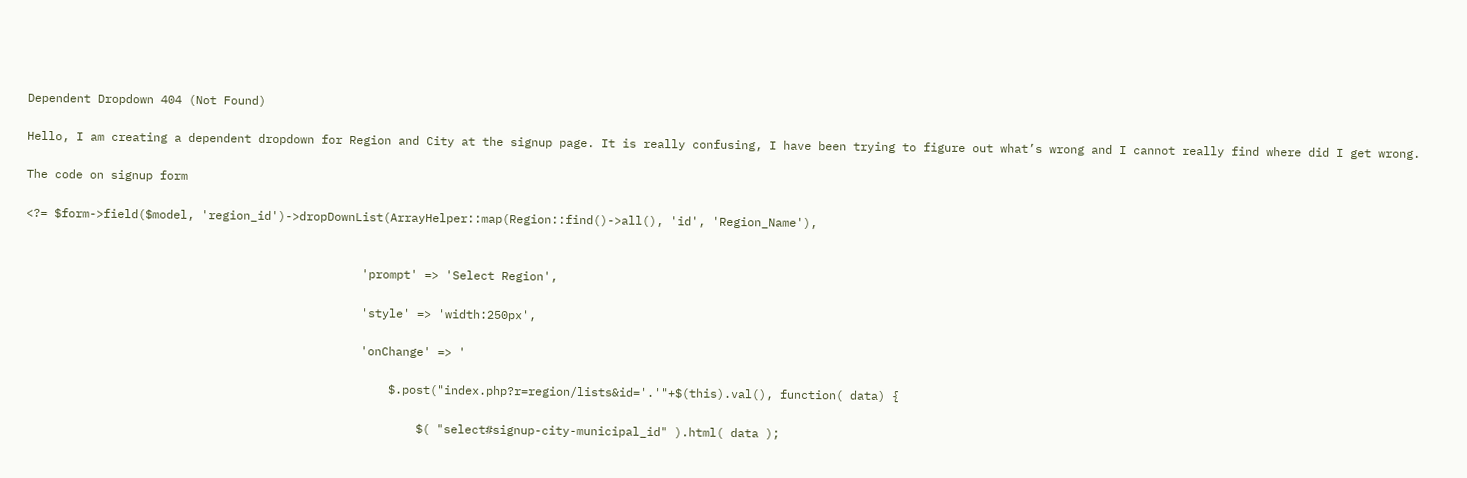Dependent Dropdown 404 (Not Found)

Hello, I am creating a dependent dropdown for Region and City at the signup page. It is really confusing, I have been trying to figure out what’s wrong and I cannot really find where did I get wrong.

The code on signup form

<?= $form->field($model, 'region_id')->dropDownList(ArrayHelper::map(Region::find()->all(), 'id', 'Region_Name'),


                                                'prompt' => 'Select Region',

                                                'style' => 'width:250px',

                                                'onChange' => '

                                                    $.post("index.php?r=region/lists&id='.'"+$(this).val(), function( data) {

                                                        $( "select#signup-city-municipal_id" ).html( data );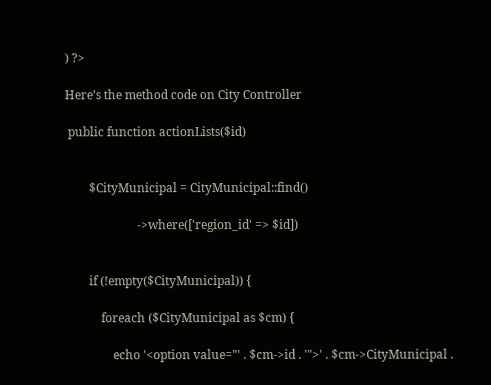) ?>

Here’s the method code on City Controller

 public function actionLists($id)


        $CityMunicipal = CityMunicipal::find()

                        ->where(['region_id' => $id])


        if (!empty($CityMunicipal)) {

            foreach ($CityMunicipal as $cm) {

                echo '<option value="' . $cm->id . '">' . $cm->CityMunicipal .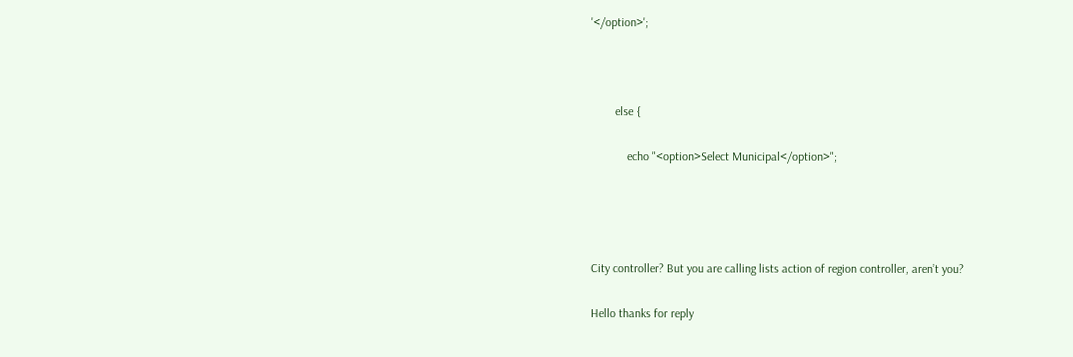'</option>';



        else {

            echo "<option>Select Municipal</option>";




City controller? But you are calling lists action of region controller, aren’t you?

Hello thanks for reply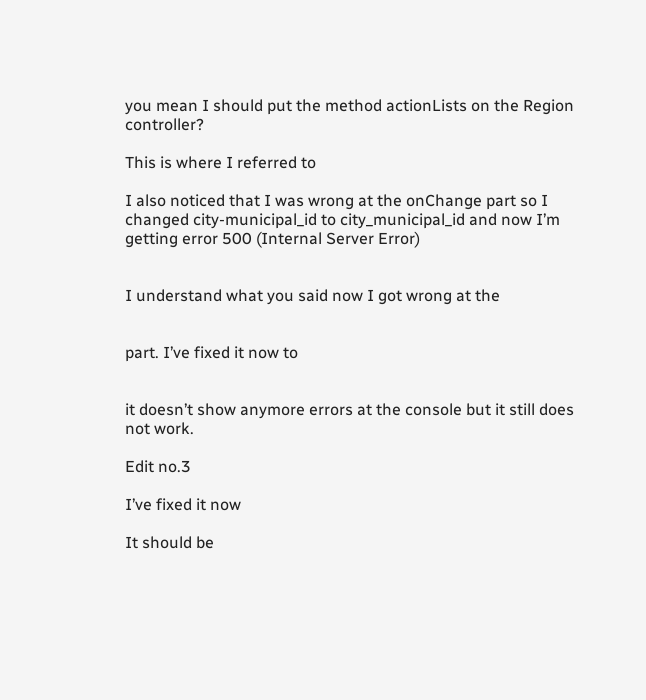you mean I should put the method actionLists on the Region controller?

This is where I referred to

I also noticed that I was wrong at the onChange part so I changed city-municipal_id to city_municipal_id and now I’m getting error 500 (Internal Server Error)


I understand what you said now I got wrong at the


part. I’ve fixed it now to


it doesn’t show anymore errors at the console but it still does not work.

Edit no.3

I’ve fixed it now

It should be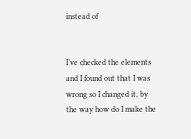instead of


I’ve checked the elements and I found out that I was wrong so I changed it, by the way how do I make the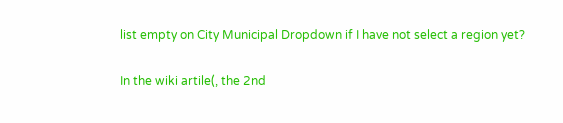list empty on City Municipal Dropdown if I have not select a region yet?

In the wiki artile(, the 2nd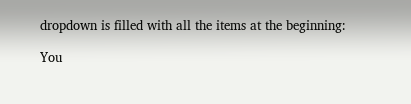dropdown is filled with all the items at the beginning:

You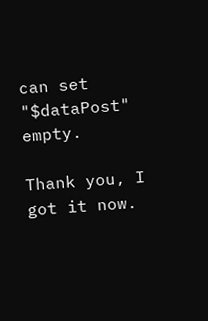can set "$dataPost" empty.

Thank you, I got it now.